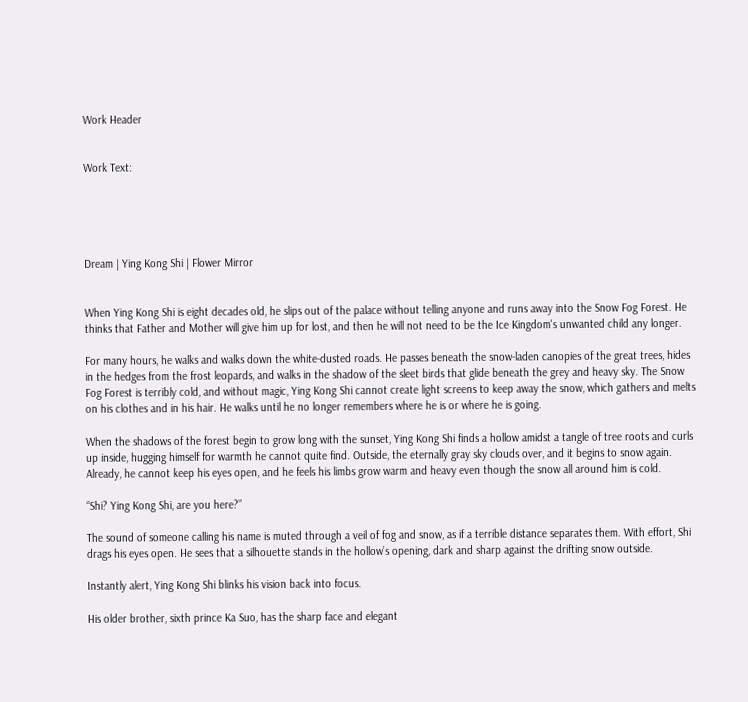Work Header


Work Text:





Dream | Ying Kong Shi | Flower Mirror


When Ying Kong Shi is eight decades old, he slips out of the palace without telling anyone and runs away into the Snow Fog Forest. He thinks that Father and Mother will give him up for lost, and then he will not need to be the Ice Kingdom's unwanted child any longer.

For many hours, he walks and walks down the white-dusted roads. He passes beneath the snow-laden canopies of the great trees, hides in the hedges from the frost leopards, and walks in the shadow of the sleet birds that glide beneath the grey and heavy sky. The Snow Fog Forest is terribly cold, and without magic, Ying Kong Shi cannot create light screens to keep away the snow, which gathers and melts on his clothes and in his hair. He walks until he no longer remembers where he is or where he is going.

When the shadows of the forest begin to grow long with the sunset, Ying Kong Shi finds a hollow amidst a tangle of tree roots and curls up inside, hugging himself for warmth he cannot quite find. Outside, the eternally gray sky clouds over, and it begins to snow again. Already, he cannot keep his eyes open, and he feels his limbs grow warm and heavy even though the snow all around him is cold.

“Shi? Ying Kong Shi, are you here?”

The sound of someone calling his name is muted through a veil of fog and snow, as if a terrible distance separates them. With effort, Shi drags his eyes open. He sees that a silhouette stands in the hollow’s opening, dark and sharp against the drifting snow outside.

Instantly alert, Ying Kong Shi blinks his vision back into focus.

His older brother, sixth prince Ka Suo, has the sharp face and elegant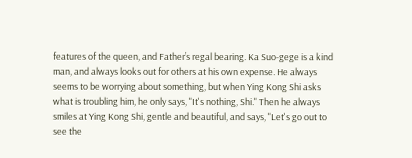features of the queen, and Father’s regal bearing. Ka Suo-gege is a kind man, and always looks out for others at his own expense. He always seems to be worrying about something, but when Ying Kong Shi asks what is troubling him, he only says, "It's nothing, Shi." Then he always smiles at Ying Kong Shi, gentle and beautiful, and says, "Let's go out to see the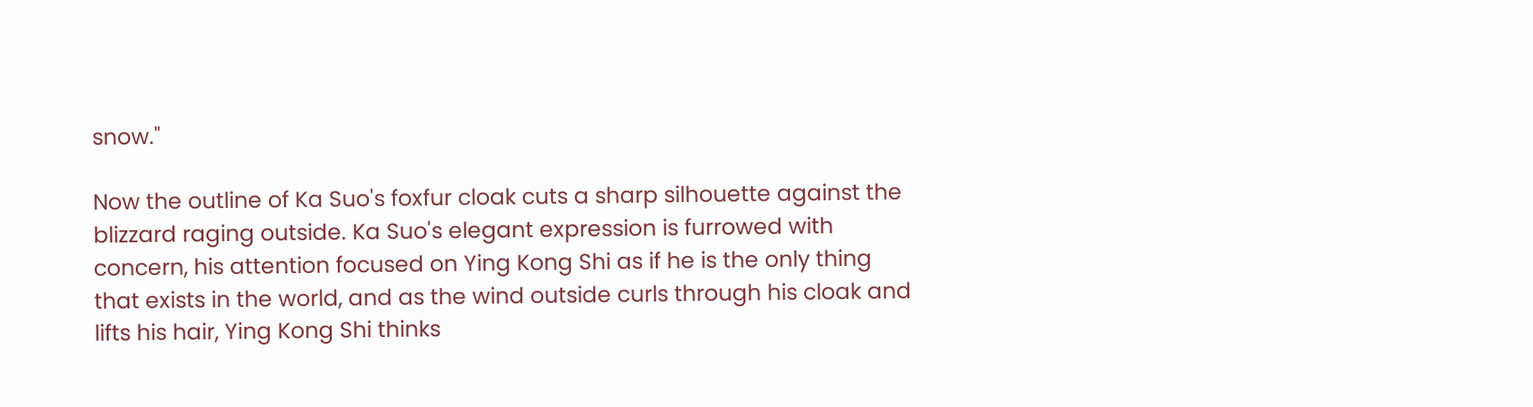snow."

Now the outline of Ka Suo's foxfur cloak cuts a sharp silhouette against the blizzard raging outside. Ka Suo's elegant expression is furrowed with concern, his attention focused on Ying Kong Shi as if he is the only thing that exists in the world, and as the wind outside curls through his cloak and lifts his hair, Ying Kong Shi thinks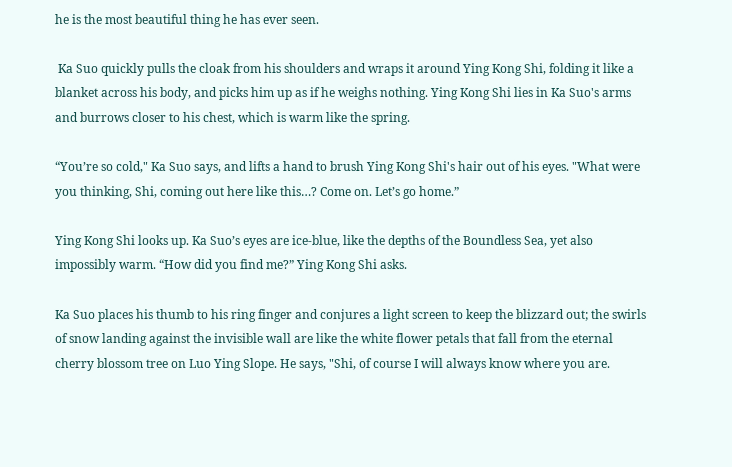he is the most beautiful thing he has ever seen.

 Ka Suo quickly pulls the cloak from his shoulders and wraps it around Ying Kong Shi, folding it like a blanket across his body, and picks him up as if he weighs nothing. Ying Kong Shi lies in Ka Suo's arms and burrows closer to his chest, which is warm like the spring.

“You’re so cold," Ka Suo says, and lifts a hand to brush Ying Kong Shi's hair out of his eyes. "What were you thinking, Shi, coming out here like this…? Come on. Let’s go home.”

Ying Kong Shi looks up. Ka Suo’s eyes are ice-blue, like the depths of the Boundless Sea, yet also impossibly warm. “How did you find me?” Ying Kong Shi asks.

Ka Suo places his thumb to his ring finger and conjures a light screen to keep the blizzard out; the swirls of snow landing against the invisible wall are like the white flower petals that fall from the eternal cherry blossom tree on Luo Ying Slope. He says, "Shi, of course I will always know where you are.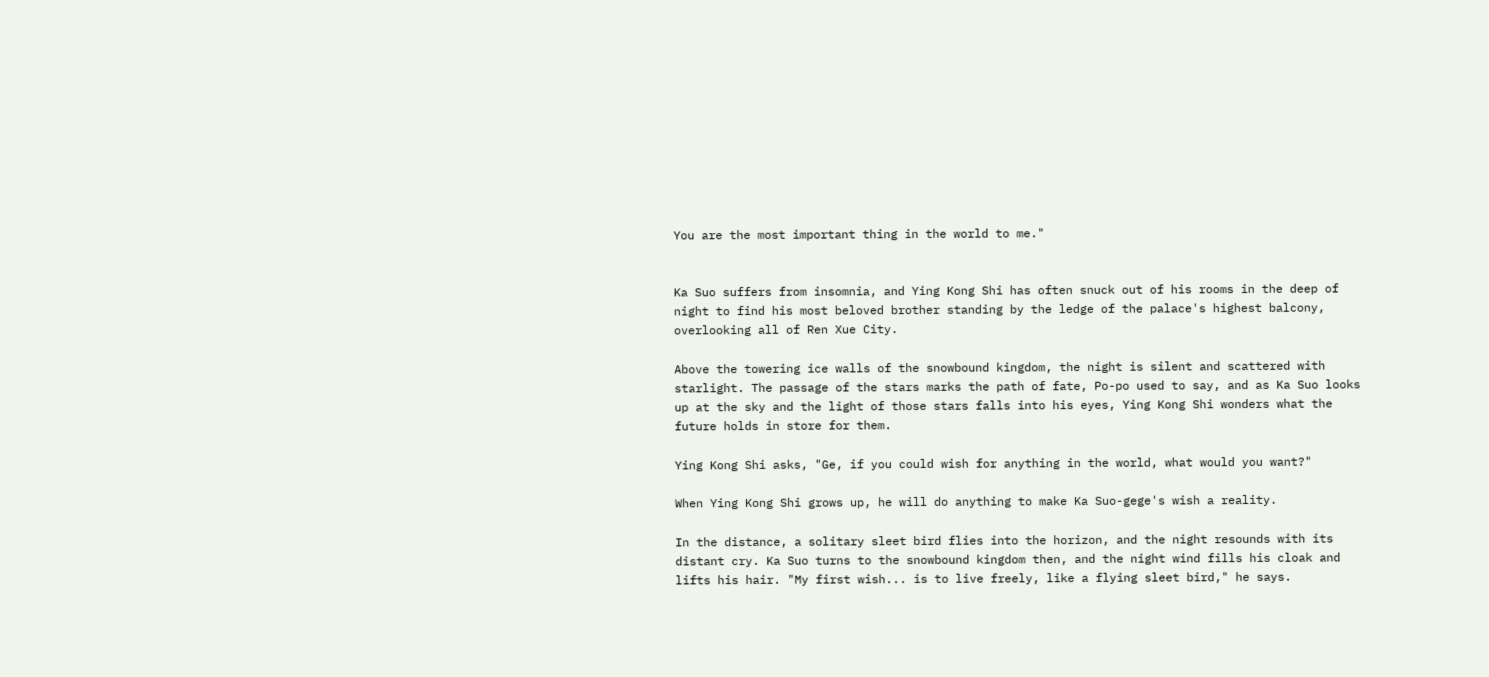You are the most important thing in the world to me."


Ka Suo suffers from insomnia, and Ying Kong Shi has often snuck out of his rooms in the deep of night to find his most beloved brother standing by the ledge of the palace's highest balcony, overlooking all of Ren Xue City.

Above the towering ice walls of the snowbound kingdom, the night is silent and scattered with starlight. The passage of the stars marks the path of fate, Po-po used to say, and as Ka Suo looks up at the sky and the light of those stars falls into his eyes, Ying Kong Shi wonders what the future holds in store for them.

Ying Kong Shi asks, "Ge, if you could wish for anything in the world, what would you want?"

When Ying Kong Shi grows up, he will do anything to make Ka Suo-gege's wish a reality.

In the distance, a solitary sleet bird flies into the horizon, and the night resounds with its distant cry. Ka Suo turns to the snowbound kingdom then, and the night wind fills his cloak and lifts his hair. "My first wish... is to live freely, like a flying sleet bird," he says.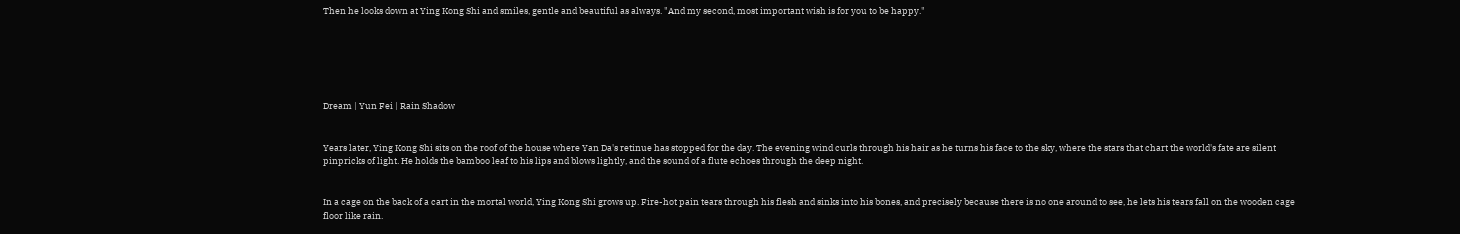Then he looks down at Ying Kong Shi and smiles, gentle and beautiful as always. "And my second, most important wish is for you to be happy."






Dream | Yun Fei | Rain Shadow


Years later, Ying Kong Shi sits on the roof of the house where Yan Da's retinue has stopped for the day. The evening wind curls through his hair as he turns his face to the sky, where the stars that chart the world's fate are silent pinpricks of light. He holds the bamboo leaf to his lips and blows lightly, and the sound of a flute echoes through the deep night.


In a cage on the back of a cart in the mortal world, Ying Kong Shi grows up. Fire-hot pain tears through his flesh and sinks into his bones, and precisely because there is no one around to see, he lets his tears fall on the wooden cage floor like rain.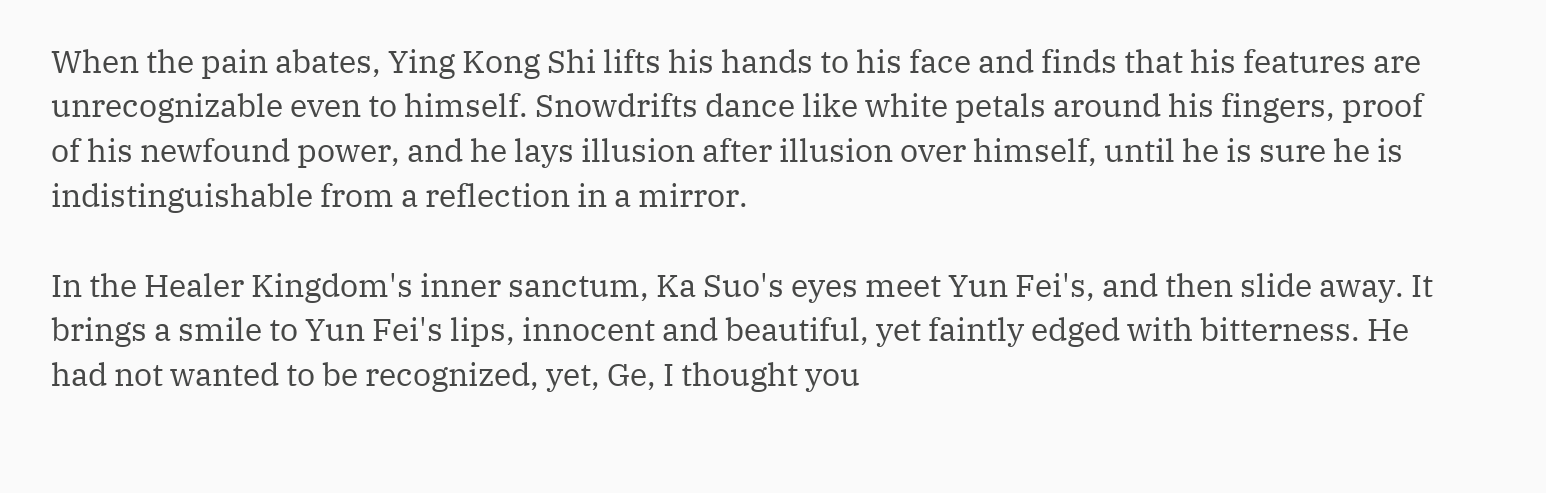When the pain abates, Ying Kong Shi lifts his hands to his face and finds that his features are unrecognizable even to himself. Snowdrifts dance like white petals around his fingers, proof of his newfound power, and he lays illusion after illusion over himself, until he is sure he is indistinguishable from a reflection in a mirror.

In the Healer Kingdom's inner sanctum, Ka Suo's eyes meet Yun Fei's, and then slide away. It brings a smile to Yun Fei's lips, innocent and beautiful, yet faintly edged with bitterness. He had not wanted to be recognized, yet, Ge, I thought you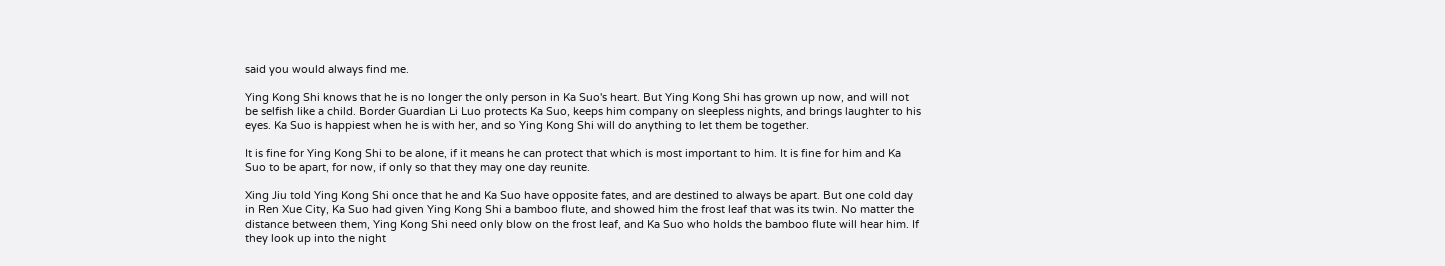said you would always find me.

Ying Kong Shi knows that he is no longer the only person in Ka Suo's heart. But Ying Kong Shi has grown up now, and will not be selfish like a child. Border Guardian Li Luo protects Ka Suo, keeps him company on sleepless nights, and brings laughter to his eyes. Ka Suo is happiest when he is with her, and so Ying Kong Shi will do anything to let them be together.

It is fine for Ying Kong Shi to be alone, if it means he can protect that which is most important to him. It is fine for him and Ka Suo to be apart, for now, if only so that they may one day reunite.

Xing Jiu told Ying Kong Shi once that he and Ka Suo have opposite fates, and are destined to always be apart. But one cold day in Ren Xue City, Ka Suo had given Ying Kong Shi a bamboo flute, and showed him the frost leaf that was its twin. No matter the distance between them, Ying Kong Shi need only blow on the frost leaf, and Ka Suo who holds the bamboo flute will hear him. If they look up into the night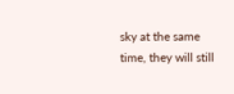sky at the same time, they will still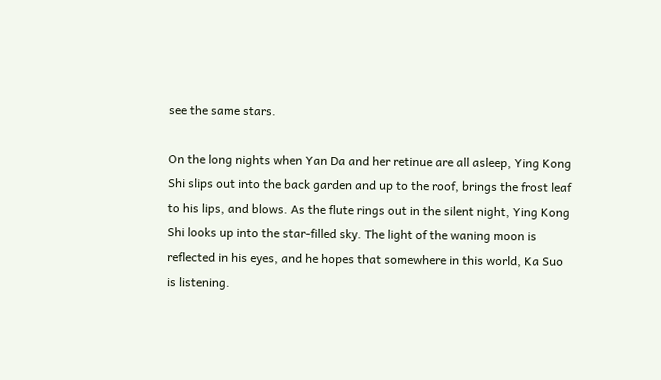see the same stars.

On the long nights when Yan Da and her retinue are all asleep, Ying Kong Shi slips out into the back garden and up to the roof, brings the frost leaf to his lips, and blows. As the flute rings out in the silent night, Ying Kong Shi looks up into the star-filled sky. The light of the waning moon is reflected in his eyes, and he hopes that somewhere in this world, Ka Suo is listening.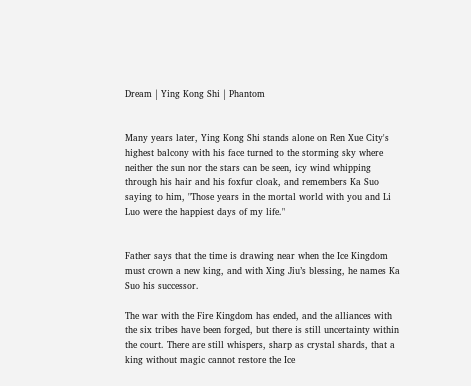Dream | Ying Kong Shi | Phantom


Many years later, Ying Kong Shi stands alone on Ren Xue City's highest balcony with his face turned to the storming sky where neither the sun nor the stars can be seen, icy wind whipping through his hair and his foxfur cloak, and remembers Ka Suo saying to him, "Those years in the mortal world with you and Li Luo were the happiest days of my life."


Father says that the time is drawing near when the Ice Kingdom must crown a new king, and with Xing Jiu’s blessing, he names Ka Suo his successor.

The war with the Fire Kingdom has ended, and the alliances with the six tribes have been forged, but there is still uncertainty within the court. There are still whispers, sharp as crystal shards, that a king without magic cannot restore the Ice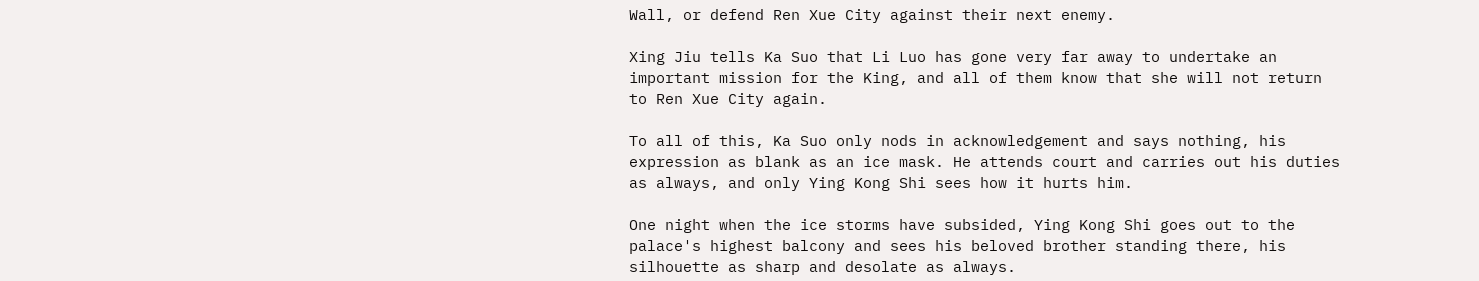Wall, or defend Ren Xue City against their next enemy.

Xing Jiu tells Ka Suo that Li Luo has gone very far away to undertake an important mission for the King, and all of them know that she will not return to Ren Xue City again.

To all of this, Ka Suo only nods in acknowledgement and says nothing, his expression as blank as an ice mask. He attends court and carries out his duties as always, and only Ying Kong Shi sees how it hurts him.

One night when the ice storms have subsided, Ying Kong Shi goes out to the palace's highest balcony and sees his beloved brother standing there, his silhouette as sharp and desolate as always.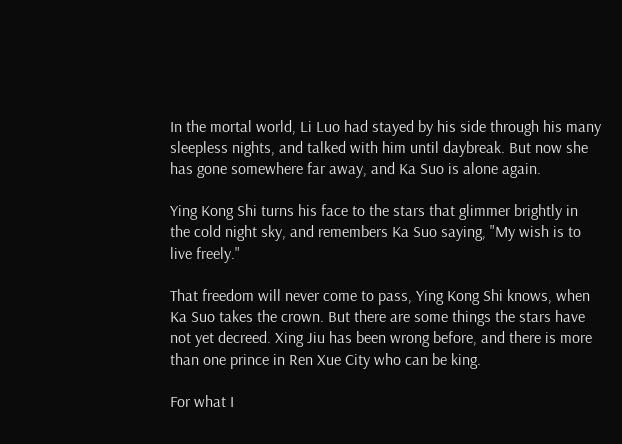In the mortal world, Li Luo had stayed by his side through his many sleepless nights, and talked with him until daybreak. But now she has gone somewhere far away, and Ka Suo is alone again.

Ying Kong Shi turns his face to the stars that glimmer brightly in the cold night sky, and remembers Ka Suo saying, "My wish is to live freely."

That freedom will never come to pass, Ying Kong Shi knows, when Ka Suo takes the crown. But there are some things the stars have not yet decreed. Xing Jiu has been wrong before, and there is more than one prince in Ren Xue City who can be king.

For what I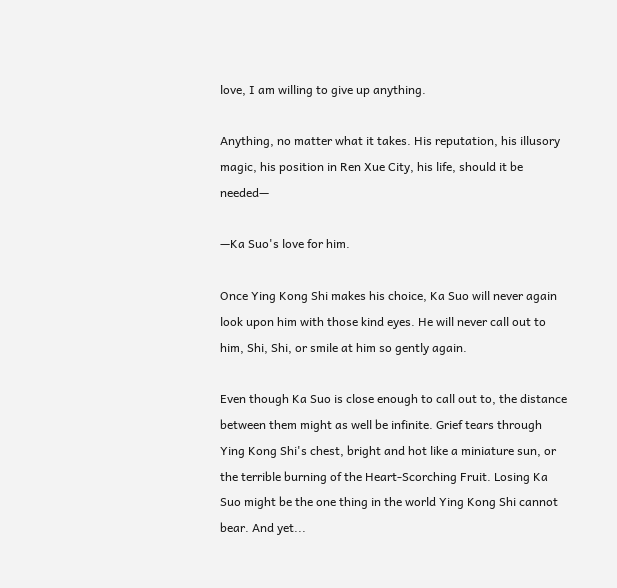love, I am willing to give up anything.

Anything, no matter what it takes. His reputation, his illusory magic, his position in Ren Xue City, his life, should it be needed—

—Ka Suo's love for him.

Once Ying Kong Shi makes his choice, Ka Suo will never again look upon him with those kind eyes. He will never call out to him, Shi, Shi, or smile at him so gently again.

Even though Ka Suo is close enough to call out to, the distance between them might as well be infinite. Grief tears through Ying Kong Shi's chest, bright and hot like a miniature sun, or the terrible burning of the Heart-Scorching Fruit. Losing Ka Suo might be the one thing in the world Ying Kong Shi cannot bear. And yet...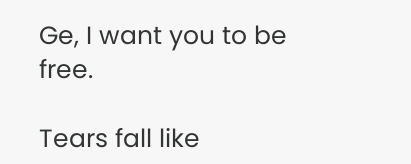Ge, I want you to be free.

Tears fall like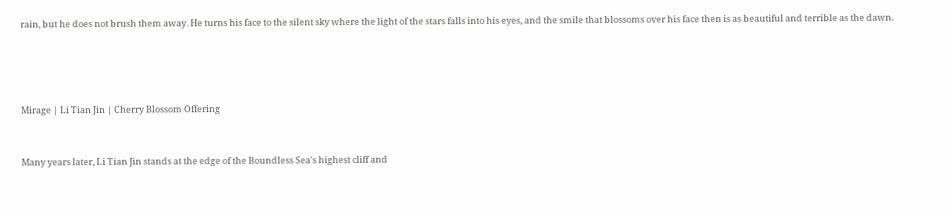rain, but he does not brush them away. He turns his face to the silent sky where the light of the stars falls into his eyes, and the smile that blossoms over his face then is as beautiful and terrible as the dawn.




Mirage | Li Tian Jin | Cherry Blossom Offering


Many years later, Li Tian Jin stands at the edge of the Boundless Sea's highest cliff and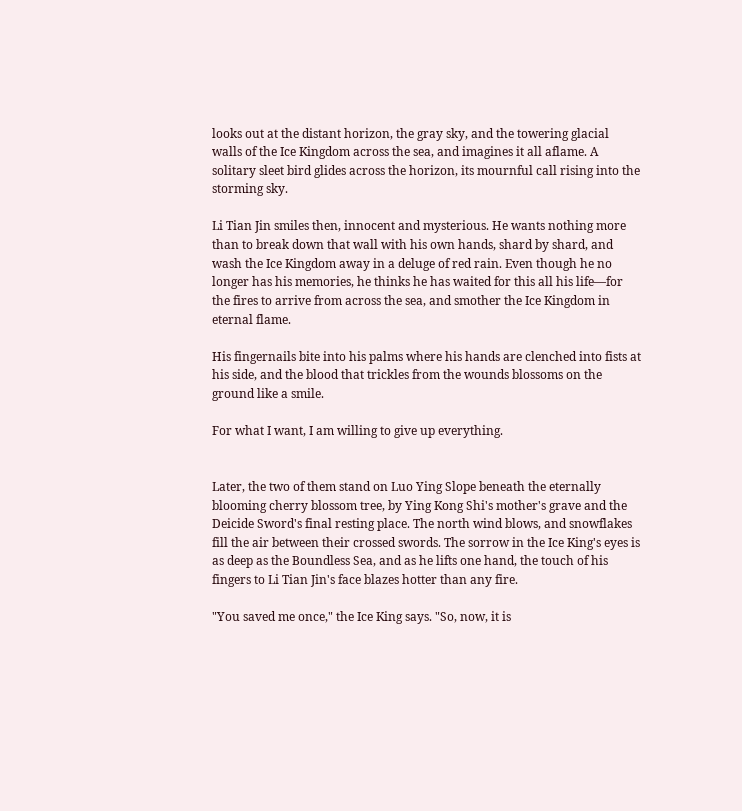looks out at the distant horizon, the gray sky, and the towering glacial walls of the Ice Kingdom across the sea, and imagines it all aflame. A solitary sleet bird glides across the horizon, its mournful call rising into the storming sky.

Li Tian Jin smiles then, innocent and mysterious. He wants nothing more than to break down that wall with his own hands, shard by shard, and wash the Ice Kingdom away in a deluge of red rain. Even though he no longer has his memories, he thinks he has waited for this all his life—for the fires to arrive from across the sea, and smother the Ice Kingdom in eternal flame.

His fingernails bite into his palms where his hands are clenched into fists at his side, and the blood that trickles from the wounds blossoms on the ground like a smile.

For what I want, I am willing to give up everything.


Later, the two of them stand on Luo Ying Slope beneath the eternally blooming cherry blossom tree, by Ying Kong Shi's mother's grave and the Deicide Sword's final resting place. The north wind blows, and snowflakes fill the air between their crossed swords. The sorrow in the Ice King's eyes is as deep as the Boundless Sea, and as he lifts one hand, the touch of his fingers to Li Tian Jin's face blazes hotter than any fire.

"You saved me once," the Ice King says. "So, now, it is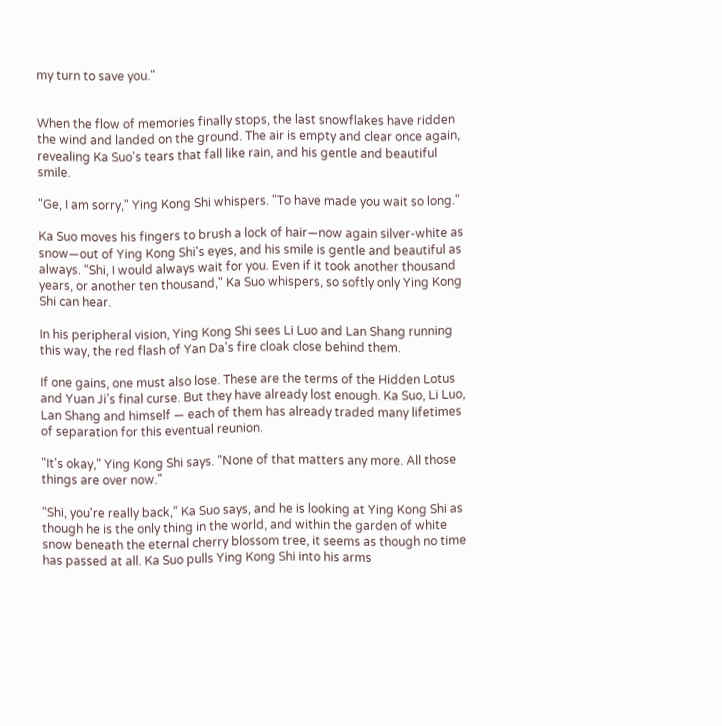my turn to save you."


When the flow of memories finally stops, the last snowflakes have ridden the wind and landed on the ground. The air is empty and clear once again, revealing Ka Suo's tears that fall like rain, and his gentle and beautiful smile.

"Ge, I am sorry," Ying Kong Shi whispers. "To have made you wait so long."

Ka Suo moves his fingers to brush a lock of hair—now again silver-white as snow—out of Ying Kong Shi's eyes, and his smile is gentle and beautiful as always. “Shi, I would always wait for you. Even if it took another thousand years, or another ten thousand," Ka Suo whispers, so softly only Ying Kong Shi can hear.

In his peripheral vision, Ying Kong Shi sees Li Luo and Lan Shang running this way, the red flash of Yan Da's fire cloak close behind them.

If one gains, one must also lose. These are the terms of the Hidden Lotus and Yuan Ji’s final curse. But they have already lost enough. Ka Suo, Li Luo, Lan Shang and himself — each of them has already traded many lifetimes of separation for this eventual reunion.

"It's okay," Ying Kong Shi says. "None of that matters any more. All those things are over now."

“Shi, you're really back,” Ka Suo says, and he is looking at Ying Kong Shi as though he is the only thing in the world, and within the garden of white snow beneath the eternal cherry blossom tree, it seems as though no time has passed at all. Ka Suo pulls Ying Kong Shi into his arms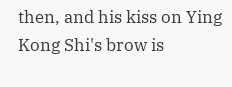then, and his kiss on Ying Kong Shi's brow is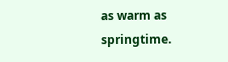as warm as springtime.